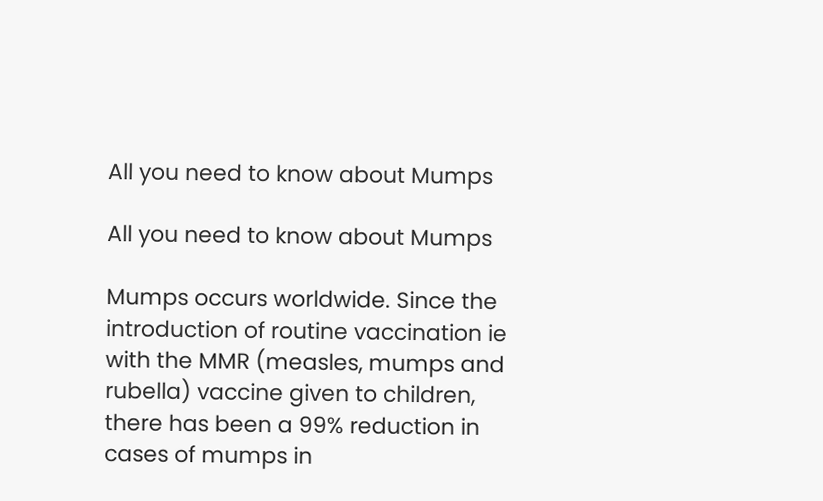All you need to know about Mumps

All you need to know about Mumps

Mumps occurs worldwide. Since the introduction of routine vaccination ie with the MMR (measles, mumps and rubella) vaccine given to children, there has been a 99% reduction in cases of mumps in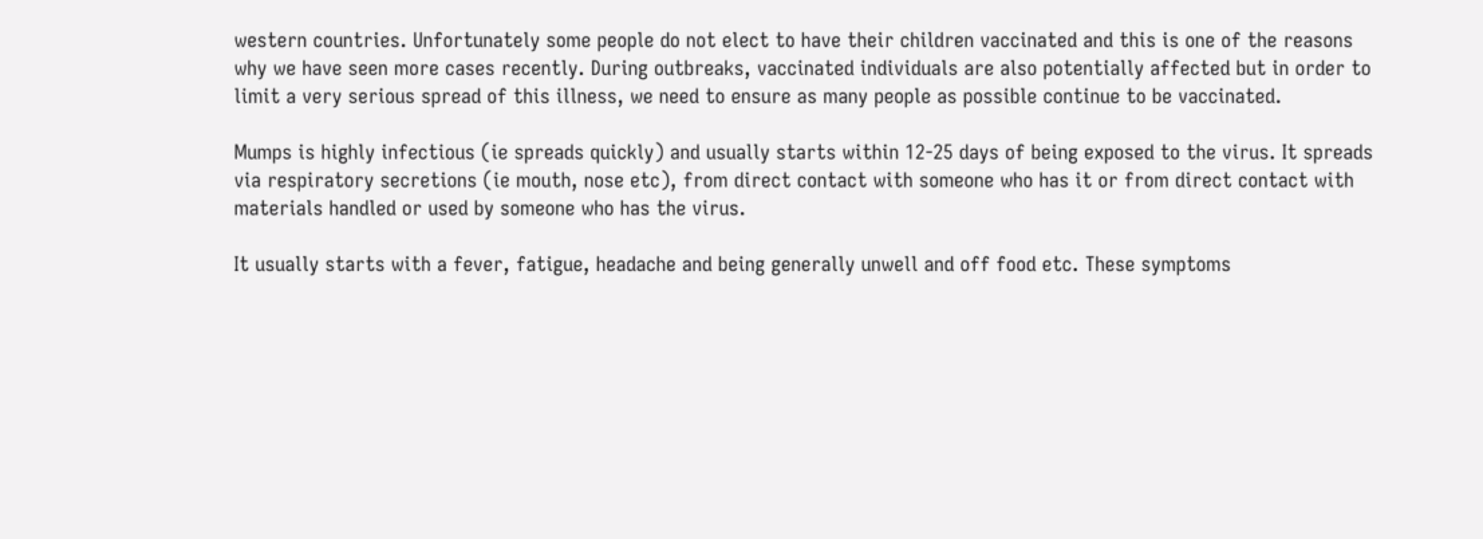western countries. Unfortunately some people do not elect to have their children vaccinated and this is one of the reasons why we have seen more cases recently. During outbreaks, vaccinated individuals are also potentially affected but in order to limit a very serious spread of this illness, we need to ensure as many people as possible continue to be vaccinated.

Mumps is highly infectious (ie spreads quickly) and usually starts within 12-25 days of being exposed to the virus. It spreads via respiratory secretions (ie mouth, nose etc), from direct contact with someone who has it or from direct contact with materials handled or used by someone who has the virus.

It usually starts with a fever, fatigue, headache and being generally unwell and off food etc. These symptoms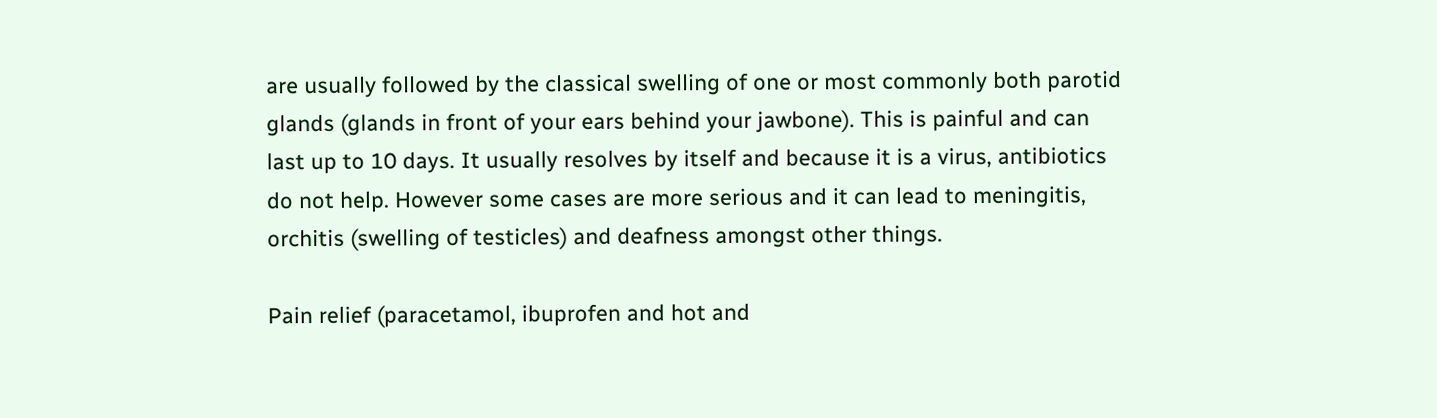are usually followed by the classical swelling of one or most commonly both parotid glands (glands in front of your ears behind your jawbone). This is painful and can last up to 10 days. It usually resolves by itself and because it is a virus, antibiotics do not help. However some cases are more serious and it can lead to meningitis, orchitis (swelling of testicles) and deafness amongst other things.

Pain relief (paracetamol, ibuprofen and hot and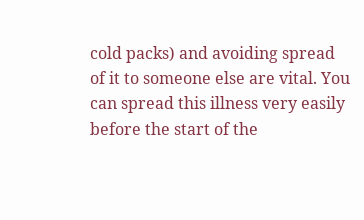cold packs) and avoiding spread of it to someone else are vital. You can spread this illness very easily before the start of the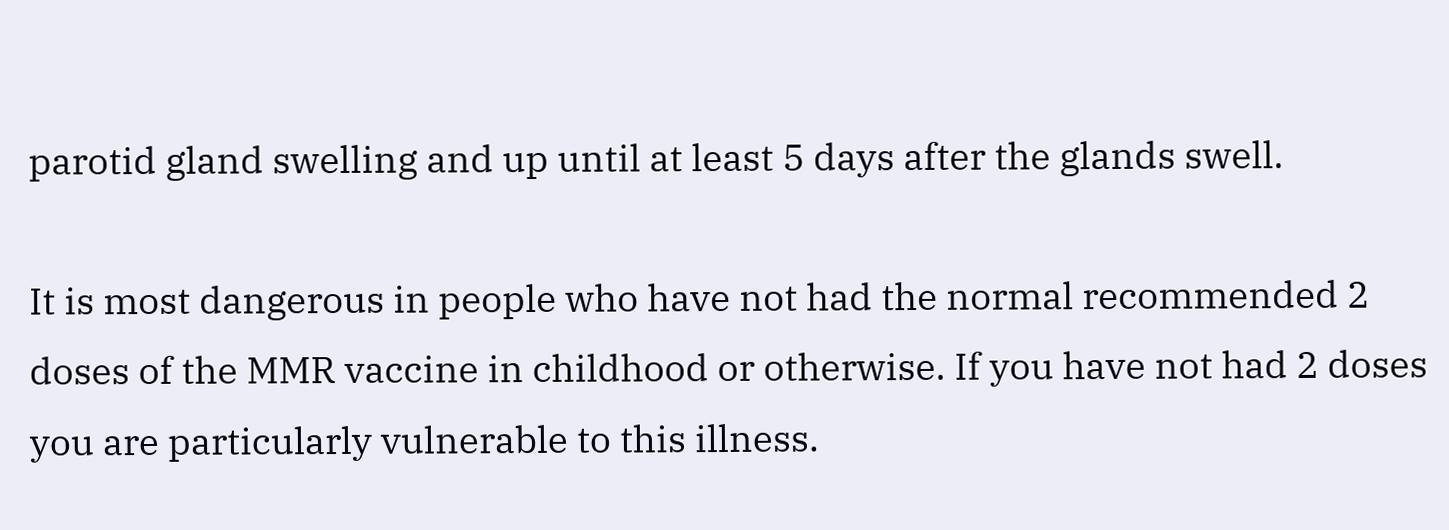parotid gland swelling and up until at least 5 days after the glands swell.

It is most dangerous in people who have not had the normal recommended 2 doses of the MMR vaccine in childhood or otherwise. If you have not had 2 doses you are particularly vulnerable to this illness.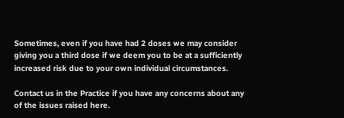Sometimes, even if you have had 2 doses we may consider giving you a third dose if we deem you to be at a sufficiently increased risk due to your own individual circumstances.

Contact us in the Practice if you have any concerns about any of the issues raised here.